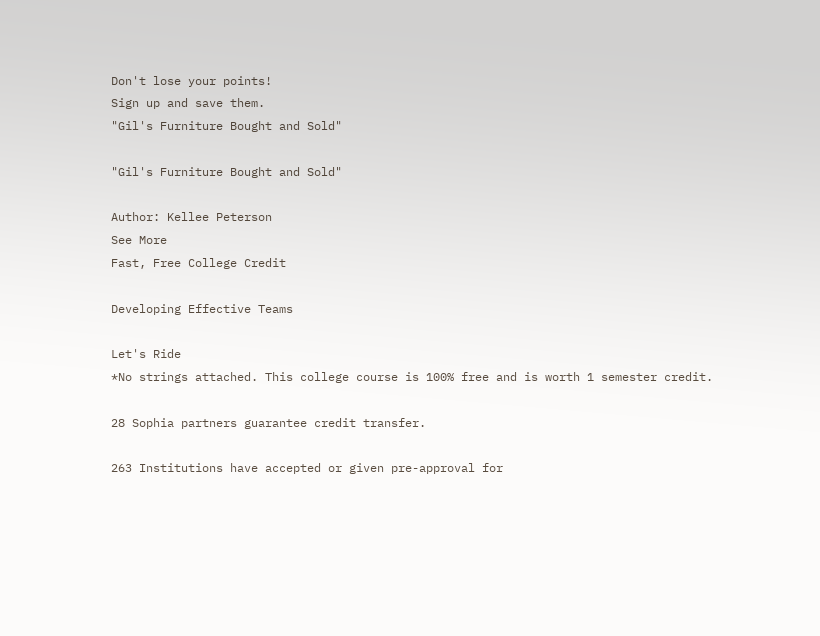Don't lose your points!
Sign up and save them.
"Gil's Furniture Bought and Sold"

"Gil's Furniture Bought and Sold"

Author: Kellee Peterson
See More
Fast, Free College Credit

Developing Effective Teams

Let's Ride
*No strings attached. This college course is 100% free and is worth 1 semester credit.

28 Sophia partners guarantee credit transfer.

263 Institutions have accepted or given pre-approval for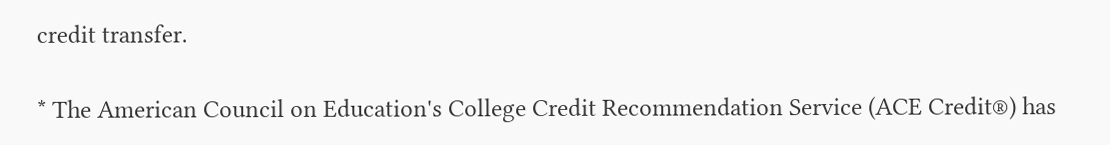credit transfer.

* The American Council on Education's College Credit Recommendation Service (ACE Credit®) has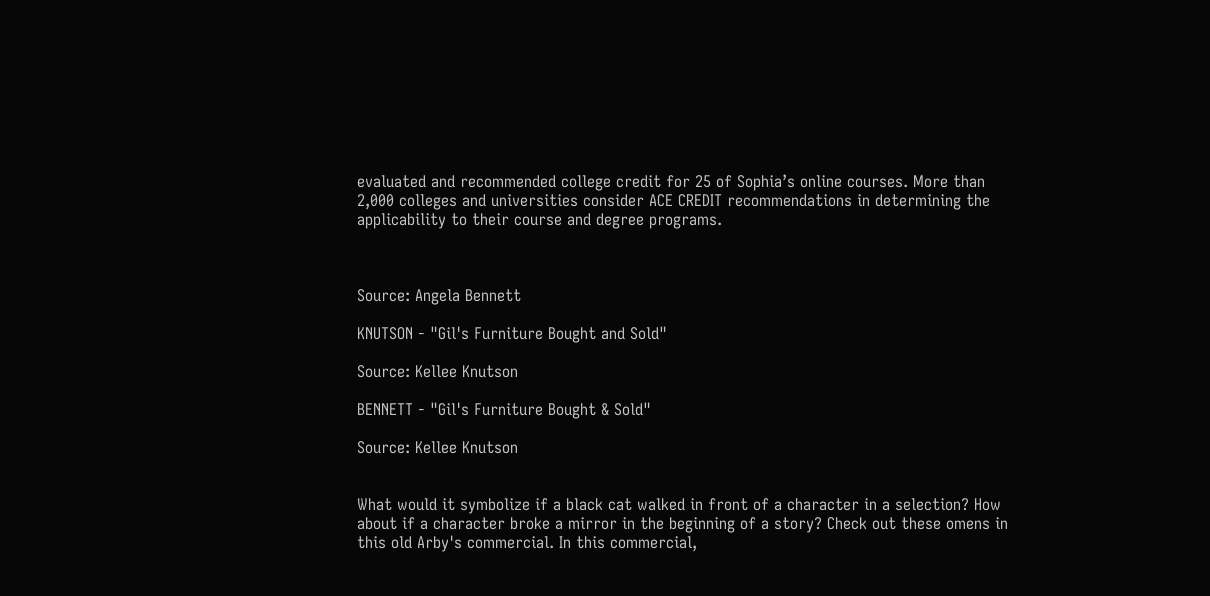evaluated and recommended college credit for 25 of Sophia’s online courses. More than 2,000 colleges and universities consider ACE CREDIT recommendations in determining the applicability to their course and degree programs.



Source: Angela Bennett

KNUTSON - "Gil's Furniture Bought and Sold"

Source: Kellee Knutson

BENNETT - "Gil's Furniture Bought & Sold"

Source: Kellee Knutson


What would it symbolize if a black cat walked in front of a character in a selection? How about if a character broke a mirror in the beginning of a story? Check out these omens in this old Arby's commercial. In this commercial,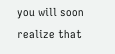you will soon realize that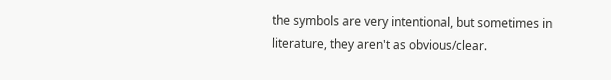the symbols are very intentional, but sometimes in literature, they aren't as obvious/clear.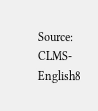Source: CLMS-English8